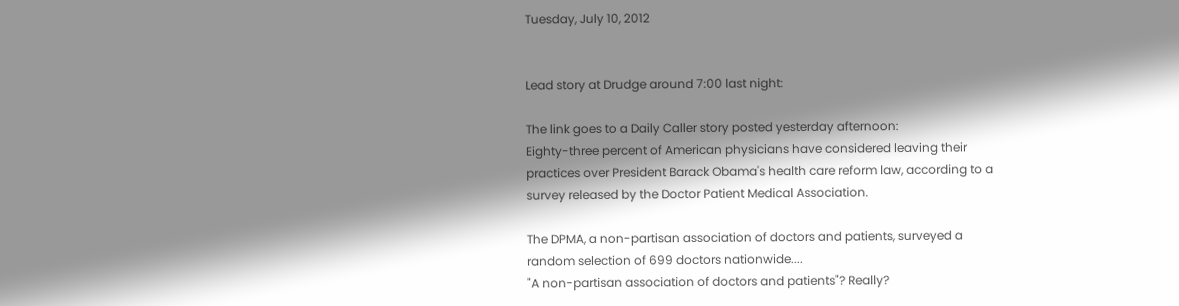Tuesday, July 10, 2012


Lead story at Drudge around 7:00 last night:

The link goes to a Daily Caller story posted yesterday afternoon:
Eighty-three percent of American physicians have considered leaving their practices over President Barack Obama's health care reform law, according to a survey released by the Doctor Patient Medical Association.

The DPMA, a non-partisan association of doctors and patients, surveyed a random selection of 699 doctors nationwide....
"A non-partisan association of doctors and patients"? Really?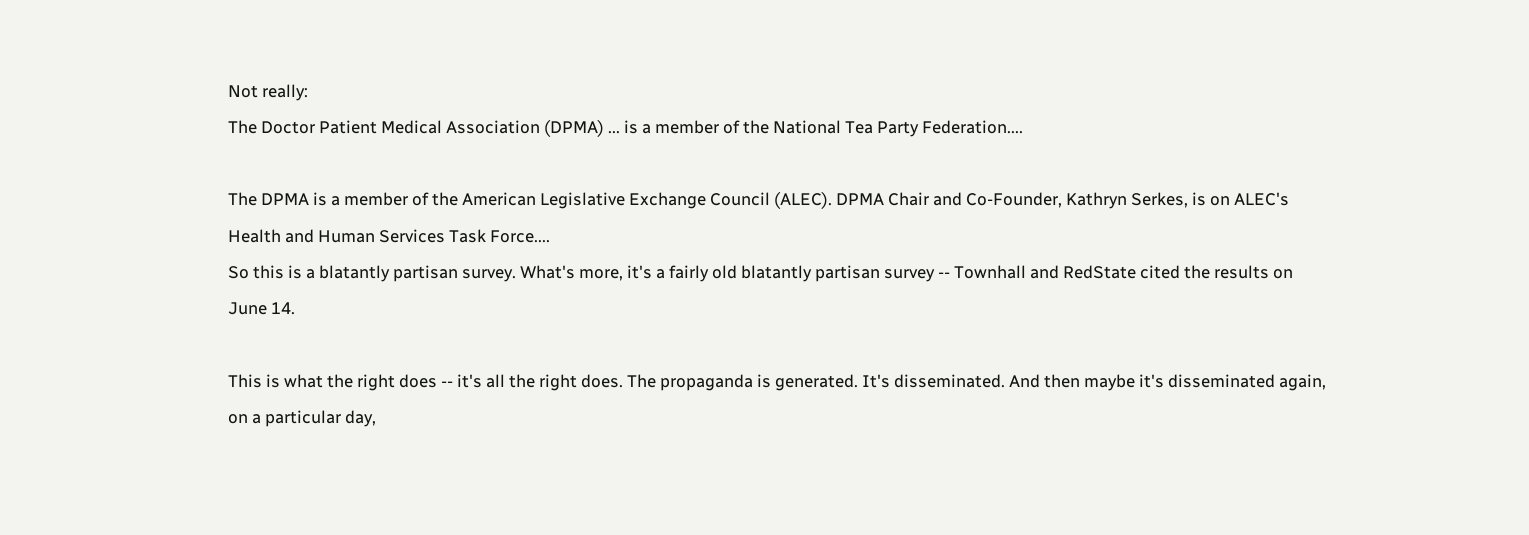Not really:
The Doctor Patient Medical Association (DPMA) ... is a member of the National Tea Party Federation....

The DPMA is a member of the American Legislative Exchange Council (ALEC). DPMA Chair and Co-Founder, Kathryn Serkes, is on ALEC's Health and Human Services Task Force....
So this is a blatantly partisan survey. What's more, it's a fairly old blatantly partisan survey -- Townhall and RedState cited the results on June 14.

This is what the right does -- it's all the right does. The propaganda is generated. It's disseminated. And then maybe it's disseminated again, on a particular day,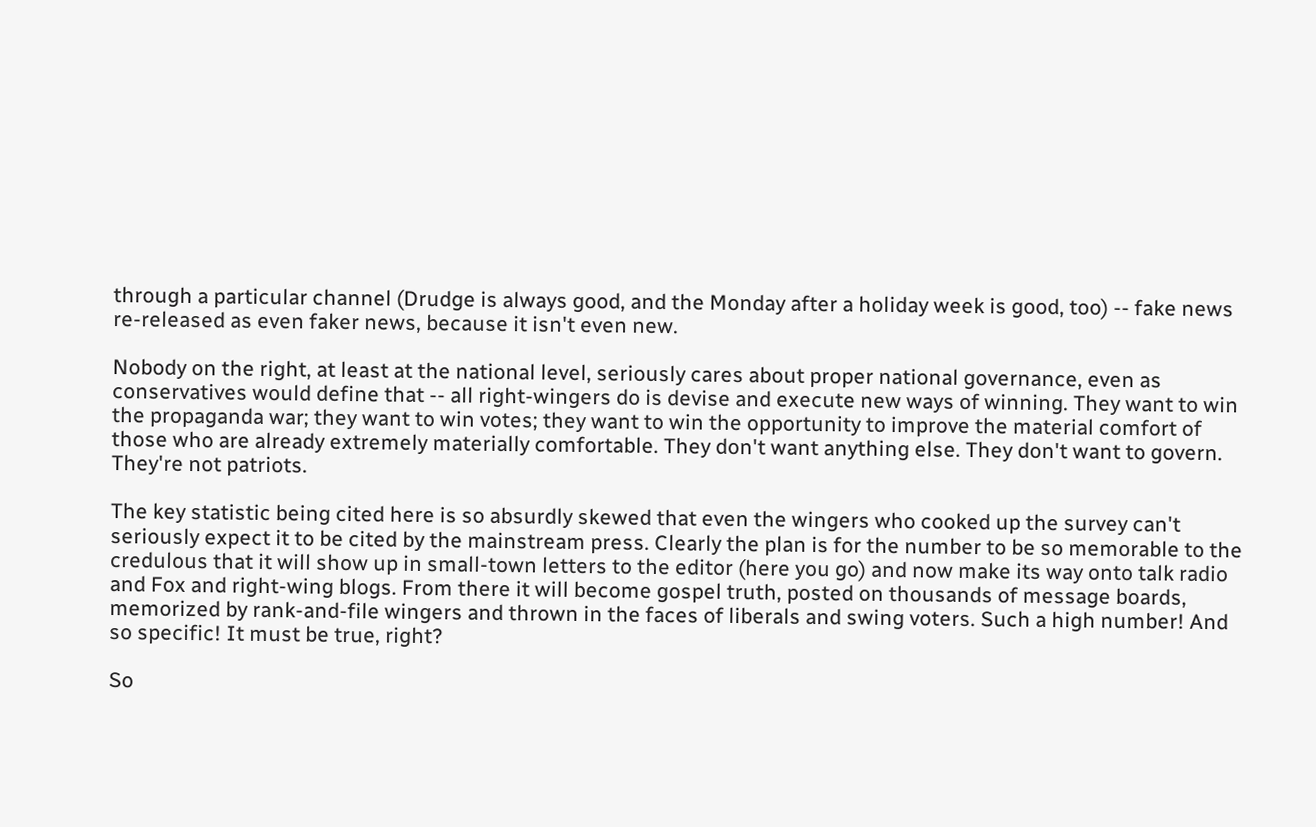through a particular channel (Drudge is always good, and the Monday after a holiday week is good, too) -- fake news re-released as even faker news, because it isn't even new.

Nobody on the right, at least at the national level, seriously cares about proper national governance, even as conservatives would define that -- all right-wingers do is devise and execute new ways of winning. They want to win the propaganda war; they want to win votes; they want to win the opportunity to improve the material comfort of those who are already extremely materially comfortable. They don't want anything else. They don't want to govern. They're not patriots.

The key statistic being cited here is so absurdly skewed that even the wingers who cooked up the survey can't seriously expect it to be cited by the mainstream press. Clearly the plan is for the number to be so memorable to the credulous that it will show up in small-town letters to the editor (here you go) and now make its way onto talk radio and Fox and right-wing blogs. From there it will become gospel truth, posted on thousands of message boards, memorized by rank-and-file wingers and thrown in the faces of liberals and swing voters. Such a high number! And so specific! It must be true, right?

So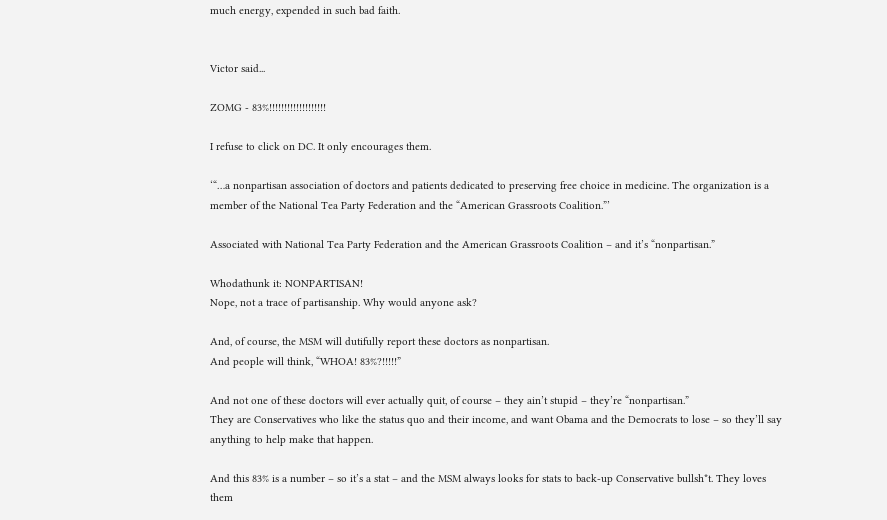much energy, expended in such bad faith.


Victor said...

ZOMG - 83%!!!!!!!!!!!!!!!!!!!

I refuse to click on DC. It only encourages them.

‘“…a nonpartisan association of doctors and patients dedicated to preserving free choice in medicine. The organization is a member of the National Tea Party Federation and the “American Grassroots Coalition.”’

Associated with National Tea Party Federation and the American Grassroots Coalition – and it’s “nonpartisan.”

Whodathunk it: NONPARTISAN!
Nope, not a trace of partisanship. Why would anyone ask?

And, of course, the MSM will dutifully report these doctors as nonpartisan.
And people will think, “WHOA! 83%?!!!!!”

And not one of these doctors will ever actually quit, of course – they ain’t stupid – they’re “nonpartisan.”
They are Conservatives who like the status quo and their income, and want Obama and the Democrats to lose – so they’ll say anything to help make that happen.

And this 83% is a number – so it’s a stat – and the MSM always looks for stats to back-up Conservative bullsh*t. They loves them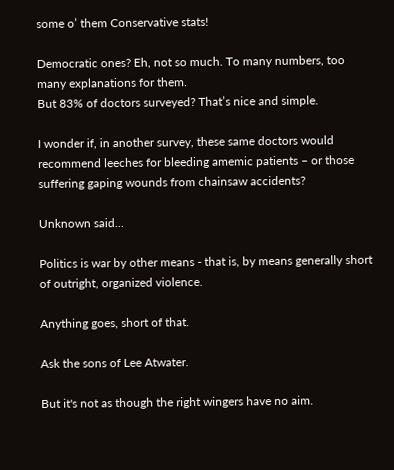some o’ them Conservative stats!

Democratic ones? Eh, not so much. To many numbers, too many explanations for them.
But 83% of doctors surveyed? That’s nice and simple.

I wonder if, in another survey, these same doctors would recommend leeches for bleeding amemic patients – or those suffering gaping wounds from chainsaw accidents?

Unknown said...

Politics is war by other means - that is, by means generally short of outright, organized violence.

Anything goes, short of that.

Ask the sons of Lee Atwater.

But it's not as though the right wingers have no aim.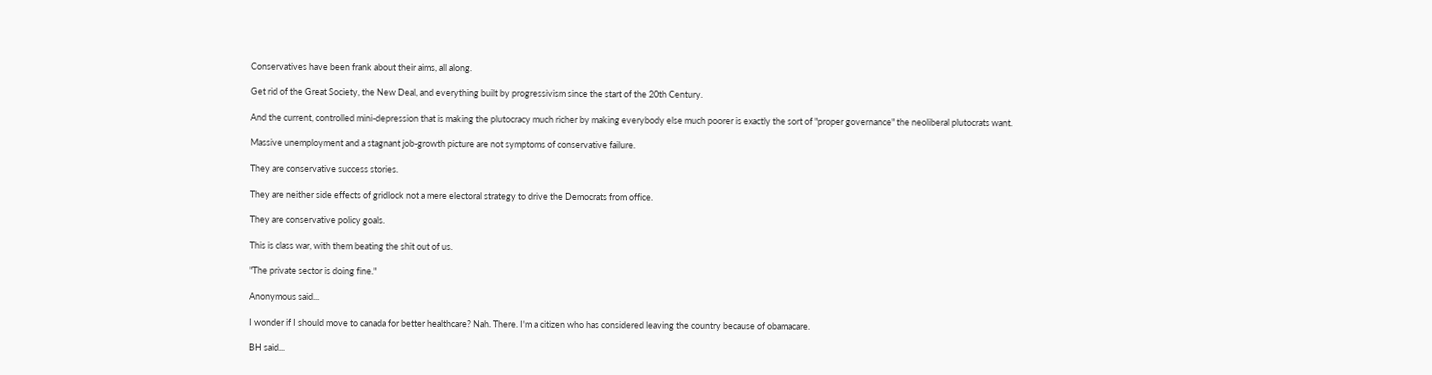Conservatives have been frank about their aims, all along.

Get rid of the Great Society, the New Deal, and everything built by progressivism since the start of the 20th Century.

And the current, controlled mini-depression that is making the plutocracy much richer by making everybody else much poorer is exactly the sort of "proper governance" the neoliberal plutocrats want.

Massive unemployment and a stagnant job-growth picture are not symptoms of conservative failure.

They are conservative success stories.

They are neither side effects of gridlock not a mere electoral strategy to drive the Democrats from office.

They are conservative policy goals.

This is class war, with them beating the shit out of us.

"The private sector is doing fine."

Anonymous said...

I wonder if I should move to canada for better healthcare? Nah. There. I'm a citizen who has considered leaving the country because of obamacare.

BH said...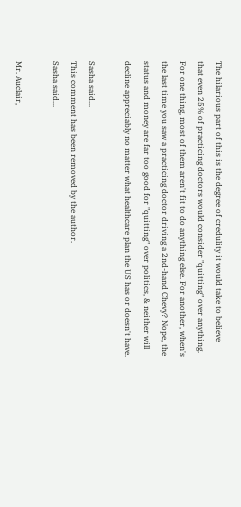The hilarious part of this is the degree of credulity it would take to believe that even 25% of practicing doctors would consider "quitting" over anything. For one thing, most of them aren't fit to do anything else. For another, when's the last time you saw a practicing doctor driving a 2nd-hand Chevy? Nope, the status and money are far too good for "quitting" over politics, & neither will decline appreciably no matter what healthcare plan the US has or doesn't have.

Sasha said...
This comment has been removed by the author.
Sasha said...

Mr. Auclair,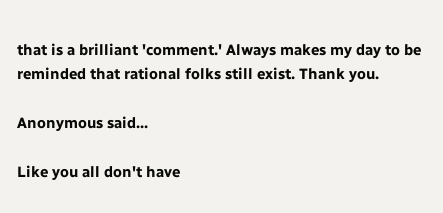that is a brilliant 'comment.' Always makes my day to be reminded that rational folks still exist. Thank you.

Anonymous said...

Like you all don't have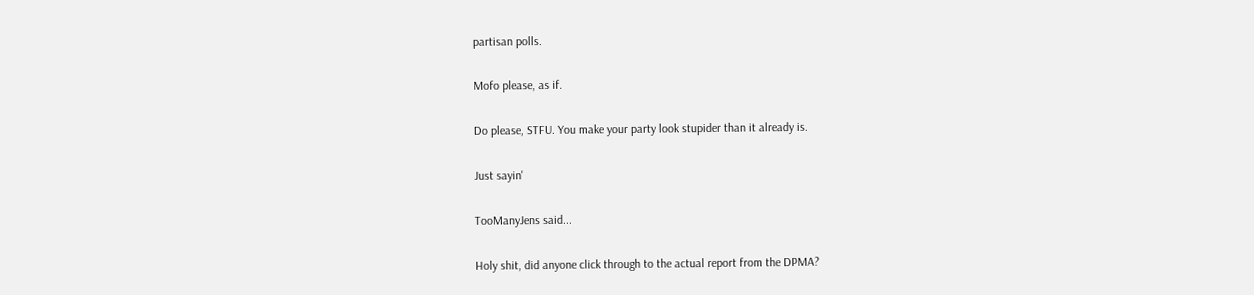partisan polls.

Mofo please, as if.

Do please, STFU. You make your party look stupider than it already is.

Just sayin'

TooManyJens said...

Holy shit, did anyone click through to the actual report from the DPMA?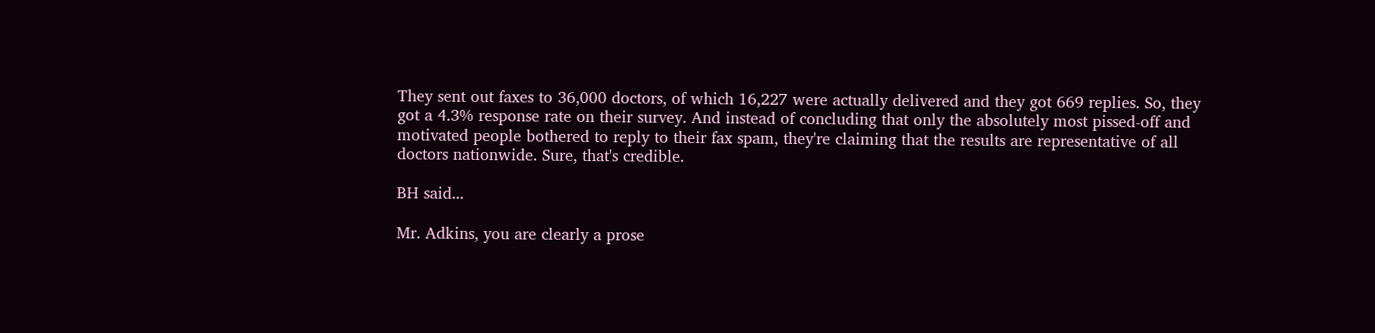They sent out faxes to 36,000 doctors, of which 16,227 were actually delivered and they got 669 replies. So, they got a 4.3% response rate on their survey. And instead of concluding that only the absolutely most pissed-off and motivated people bothered to reply to their fax spam, they're claiming that the results are representative of all doctors nationwide. Sure, that's credible.

BH said...

Mr. Adkins, you are clearly a prose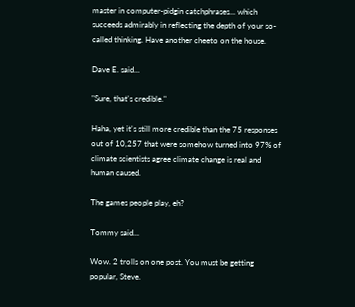master in computer-pidgin catchphrases... which succeeds admirably in reflecting the depth of your so-called thinking. Have another cheeto on the house.

Dave E. said...

"Sure, that's credible."

Haha, yet it's still more credible than the 75 responses out of 10,257 that were somehow turned into 97% of climate scientists agree climate change is real and human caused.

The games people play, eh?

Tommy said...

Wow. 2 trolls on one post. You must be getting popular, Steve.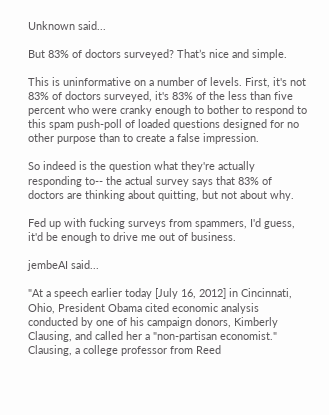Unknown said...

But 83% of doctors surveyed? That’s nice and simple.

This is uninformative on a number of levels. First, it's not 83% of doctors surveyed, it's 83% of the less than five percent who were cranky enough to bother to respond to this spam push-poll of loaded questions designed for no other purpose than to create a false impression.

So indeed is the question what they're actually responding to-- the actual survey says that 83% of doctors are thinking about quitting, but not about why.

Fed up with fucking surveys from spammers, I'd guess, it'd be enough to drive me out of business.

jembeAI said...

"At a speech earlier today [July 16, 2012] in Cincinnati, Ohio, President Obama cited economic analysis conducted by one of his campaign donors, Kimberly Clausing, and called her a "non-partisan economist." Clausing, a college professor from Reed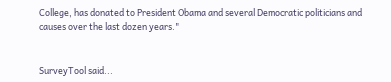College, has donated to President Obama and several Democratic politicians and causes over the last dozen years."


SurveyTool said...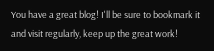You have a great blog! I'll be sure to bookmark it and visit regularly, keep up the great work!